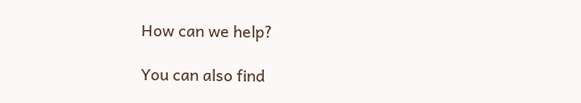How can we help?

You can also find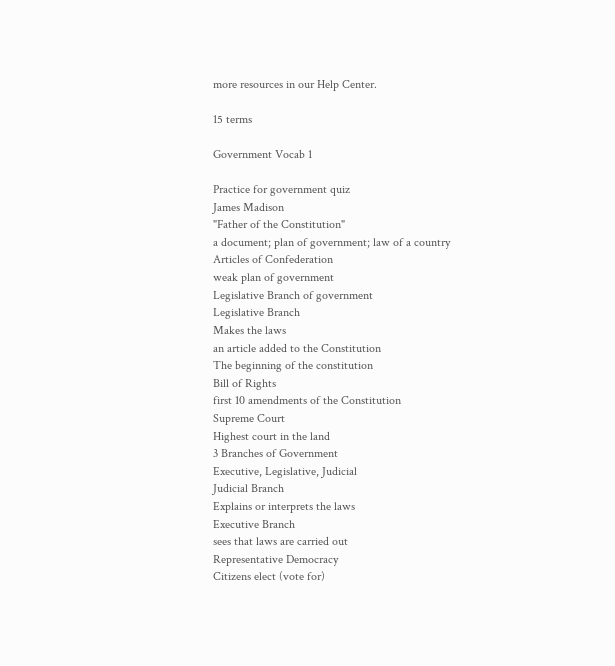more resources in our Help Center.

15 terms

Government Vocab 1

Practice for government quiz
James Madison
"Father of the Constitution"
a document; plan of government; law of a country
Articles of Confederation
weak plan of government
Legislative Branch of government
Legislative Branch
Makes the laws
an article added to the Constitution
The beginning of the constitution
Bill of Rights
first 10 amendments of the Constitution
Supreme Court
Highest court in the land
3 Branches of Government
Executive, Legislative, Judicial
Judicial Branch
Explains or interprets the laws
Executive Branch
sees that laws are carried out
Representative Democracy
Citizens elect (vote for)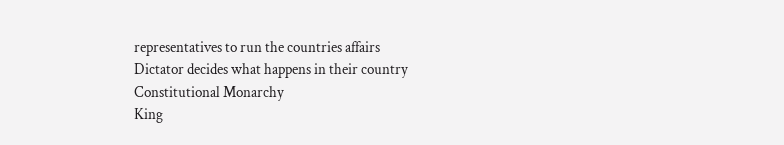representatives to run the countries affairs
Dictator decides what happens in their country
Constitutional Monarchy
King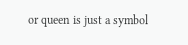or queen is just a symbol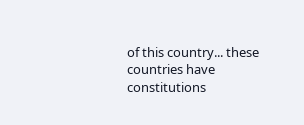of this country... these countries have constitutions